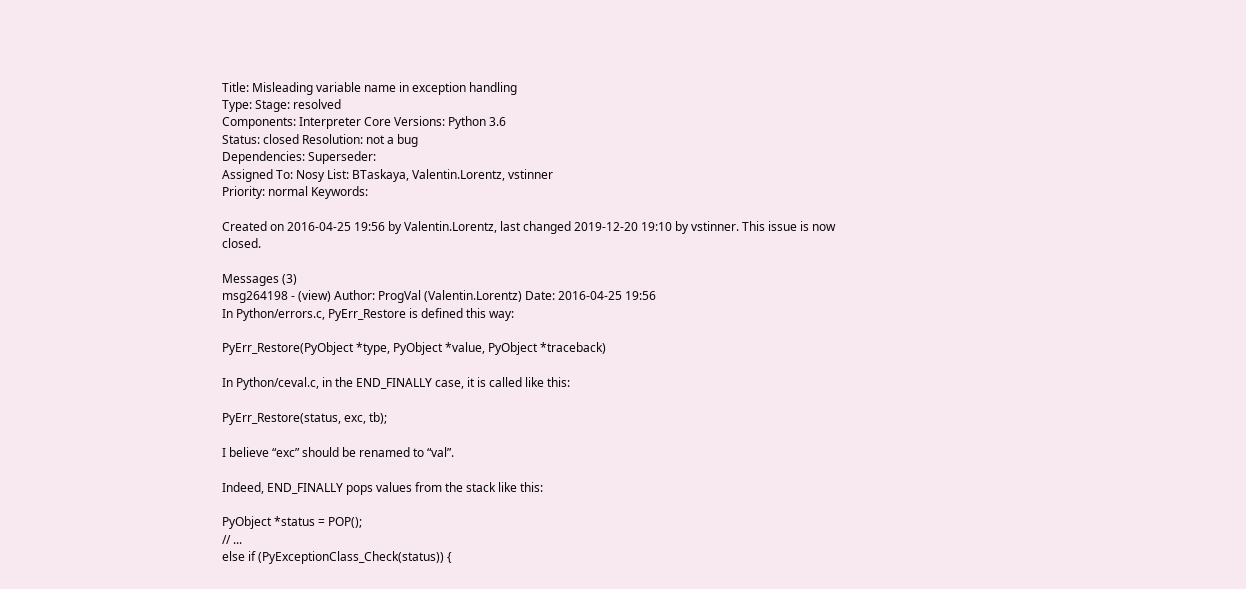Title: Misleading variable name in exception handling
Type: Stage: resolved
Components: Interpreter Core Versions: Python 3.6
Status: closed Resolution: not a bug
Dependencies: Superseder:
Assigned To: Nosy List: BTaskaya, Valentin.Lorentz, vstinner
Priority: normal Keywords:

Created on 2016-04-25 19:56 by Valentin.Lorentz, last changed 2019-12-20 19:10 by vstinner. This issue is now closed.

Messages (3)
msg264198 - (view) Author: ProgVal (Valentin.Lorentz) Date: 2016-04-25 19:56
In Python/errors.c, PyErr_Restore is defined this way:

PyErr_Restore(PyObject *type, PyObject *value, PyObject *traceback)

In Python/ceval.c, in the END_FINALLY case, it is called like this:

PyErr_Restore(status, exc, tb);

I believe “exc” should be renamed to “val”.

Indeed, END_FINALLY pops values from the stack like this:

PyObject *status = POP();
// ...
else if (PyExceptionClass_Check(status)) {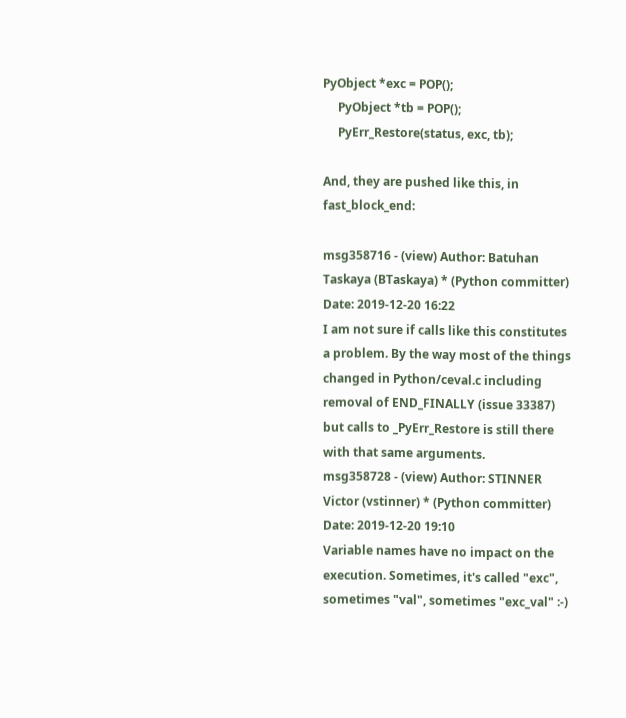PyObject *exc = POP();
     PyObject *tb = POP();
     PyErr_Restore(status, exc, tb);

And, they are pushed like this, in fast_block_end:

msg358716 - (view) Author: Batuhan Taskaya (BTaskaya) * (Python committer) Date: 2019-12-20 16:22
I am not sure if calls like this constitutes a problem. By the way most of the things changed in Python/ceval.c including removal of END_FINALLY (issue 33387) but calls to _PyErr_Restore is still there with that same arguments.
msg358728 - (view) Author: STINNER Victor (vstinner) * (Python committer) Date: 2019-12-20 19:10
Variable names have no impact on the execution. Sometimes, it's called "exc", sometimes "val", sometimes "exc_val" :-)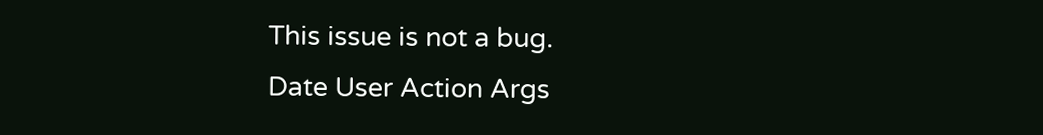This issue is not a bug.
Date User Action Args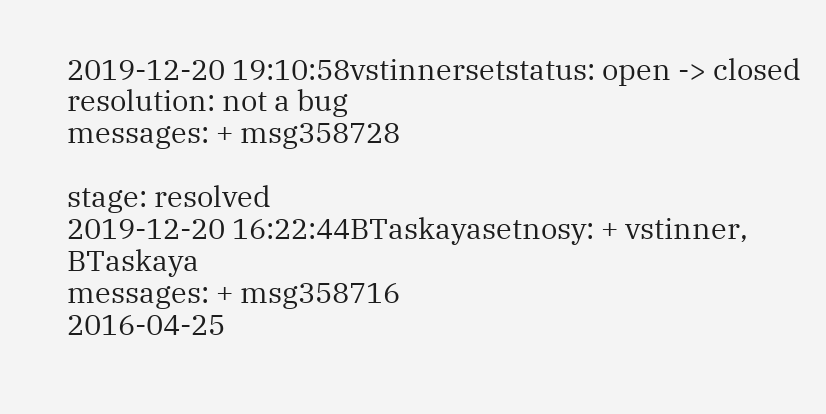2019-12-20 19:10:58vstinnersetstatus: open -> closed
resolution: not a bug
messages: + msg358728

stage: resolved
2019-12-20 16:22:44BTaskayasetnosy: + vstinner, BTaskaya
messages: + msg358716
2016-04-25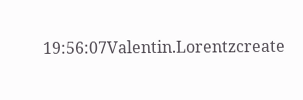19:56:07Valentin.Lorentzcreate